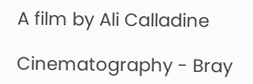A film by Ali Calladine

Cinematography - Bray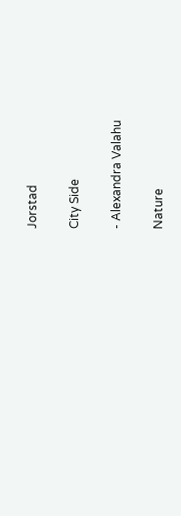Jorstad

City Side

- Alexandra Valahu

Nature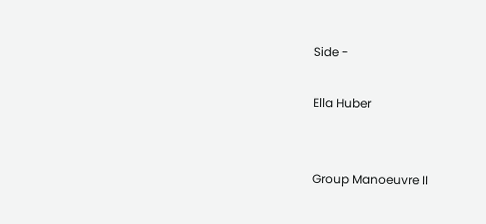Side -

Ella Huber


Group Manoeuvre II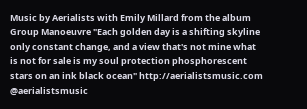Music by Aerialists with Emily Millard from the album Group Manoeuvre "Each golden day is a shifting skyline only constant change, and a view that's not mine what is not for sale is my soul protection phosphorescent stars on an ink black ocean" http://aerialistsmusic.com @aerialistsmusic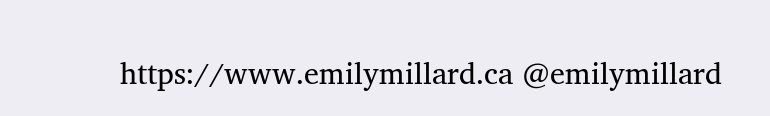https://www.emilymillard.ca @emilymillard